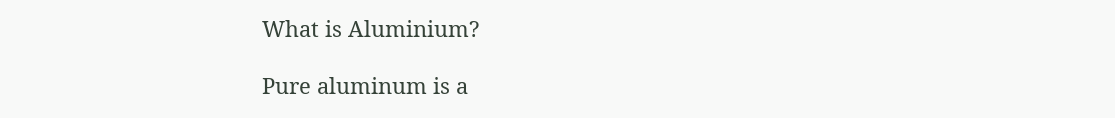What is Aluminium?

Pure aluminum is a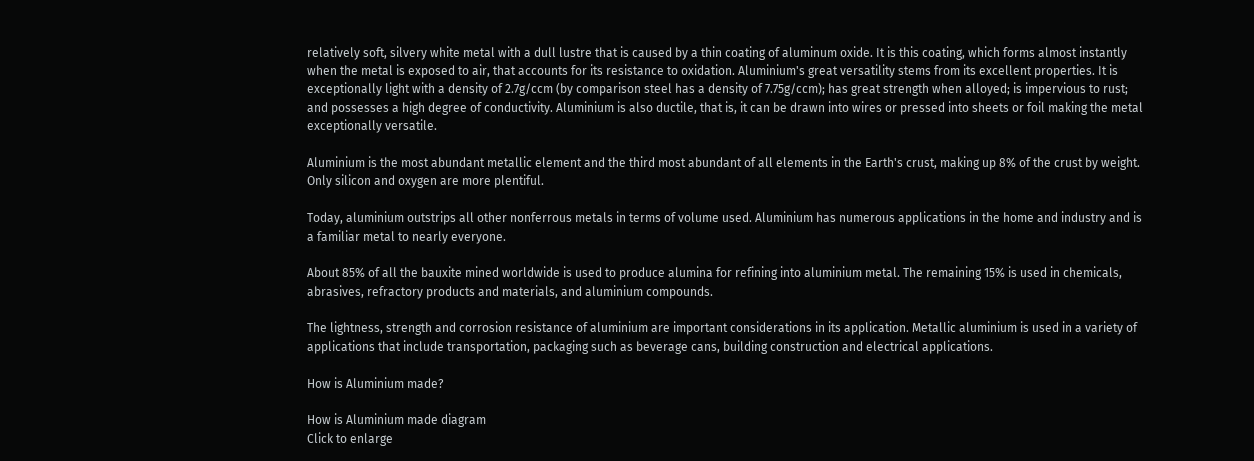relatively soft, silvery white metal with a dull lustre that is caused by a thin coating of aluminum oxide. It is this coating, which forms almost instantly when the metal is exposed to air, that accounts for its resistance to oxidation. Aluminium's great versatility stems from its excellent properties. It is exceptionally light with a density of 2.7g/ccm (by comparison steel has a density of 7.75g/ccm); has great strength when alloyed; is impervious to rust; and possesses a high degree of conductivity. Aluminium is also ductile, that is, it can be drawn into wires or pressed into sheets or foil making the metal exceptionally versatile.

Aluminium is the most abundant metallic element and the third most abundant of all elements in the Earth's crust, making up 8% of the crust by weight. Only silicon and oxygen are more plentiful.

Today, aluminium outstrips all other nonferrous metals in terms of volume used. Aluminium has numerous applications in the home and industry and is a familiar metal to nearly everyone.

About 85% of all the bauxite mined worldwide is used to produce alumina for refining into aluminium metal. The remaining 15% is used in chemicals, abrasives, refractory products and materials, and aluminium compounds.

The lightness, strength and corrosion resistance of aluminium are important considerations in its application. Metallic aluminium is used in a variety of applications that include transportation, packaging such as beverage cans, building construction and electrical applications.

How is Aluminium made?

How is Aluminium made diagram
Click to enlarge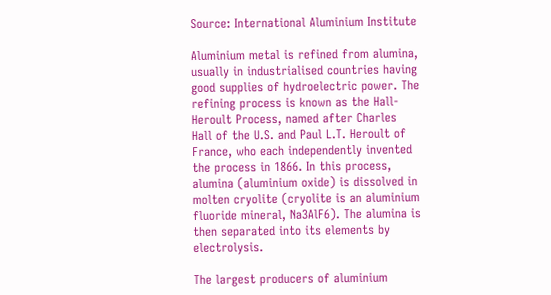Source: International Aluminium Institute

Aluminium metal is refined from alumina, usually in industrialised countries having good supplies of hydroelectric power. The refining process is known as the Hall-Heroult Process, named after Charles Hall of the U.S. and Paul L.T. Heroult of France, who each independently invented the process in 1866. In this process, alumina (aluminium oxide) is dissolved in molten cryolite (cryolite is an aluminium fluoride mineral, Na3AlF6). The alumina is then separated into its elements by electrolysis.

The largest producers of aluminium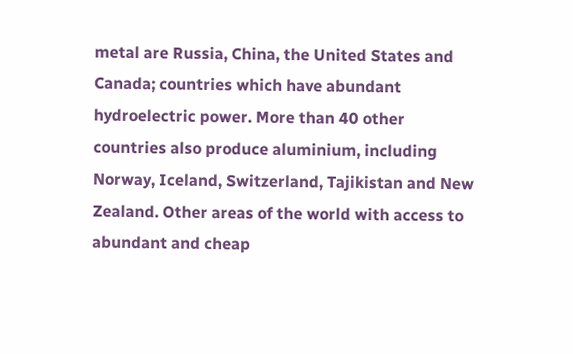metal are Russia, China, the United States and Canada; countries which have abundant hydroelectric power. More than 40 other countries also produce aluminium, including Norway, Iceland, Switzerland, Tajikistan and New Zealand. Other areas of the world with access to abundant and cheap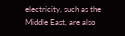electricity, such as the Middle East, are also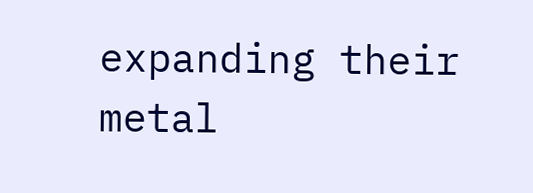expanding their metal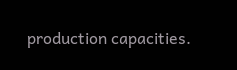production capacities.